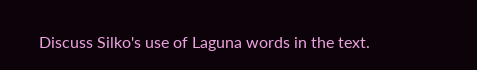Discuss Silko's use of Laguna words in the text.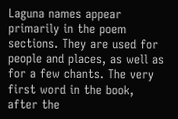Laguna names appear primarily in the poem sections. They are used for people and places, as well as for a few chants. The very first word in the book, after the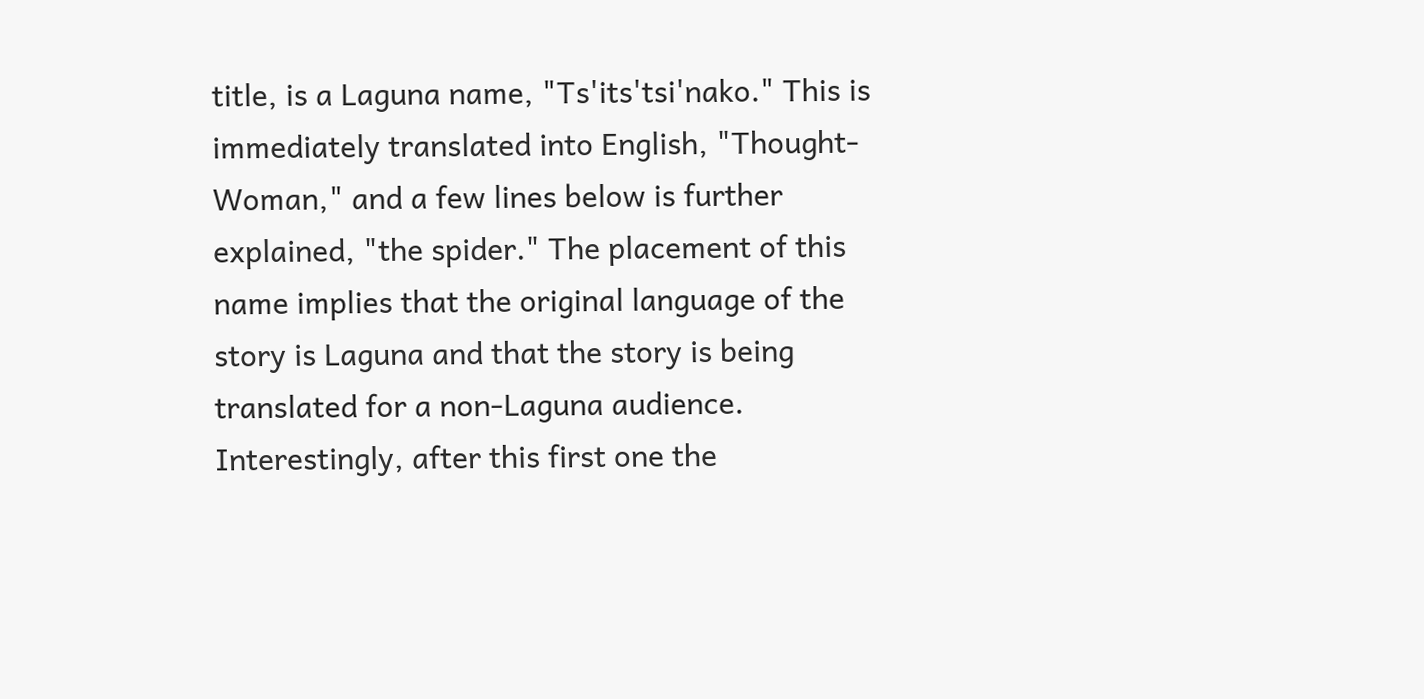title, is a Laguna name, "Ts'its'tsi'nako." This is immediately translated into English, "Thought-Woman," and a few lines below is further explained, "the spider." The placement of this name implies that the original language of the story is Laguna and that the story is being translated for a non-Laguna audience. Interestingly, after this first one the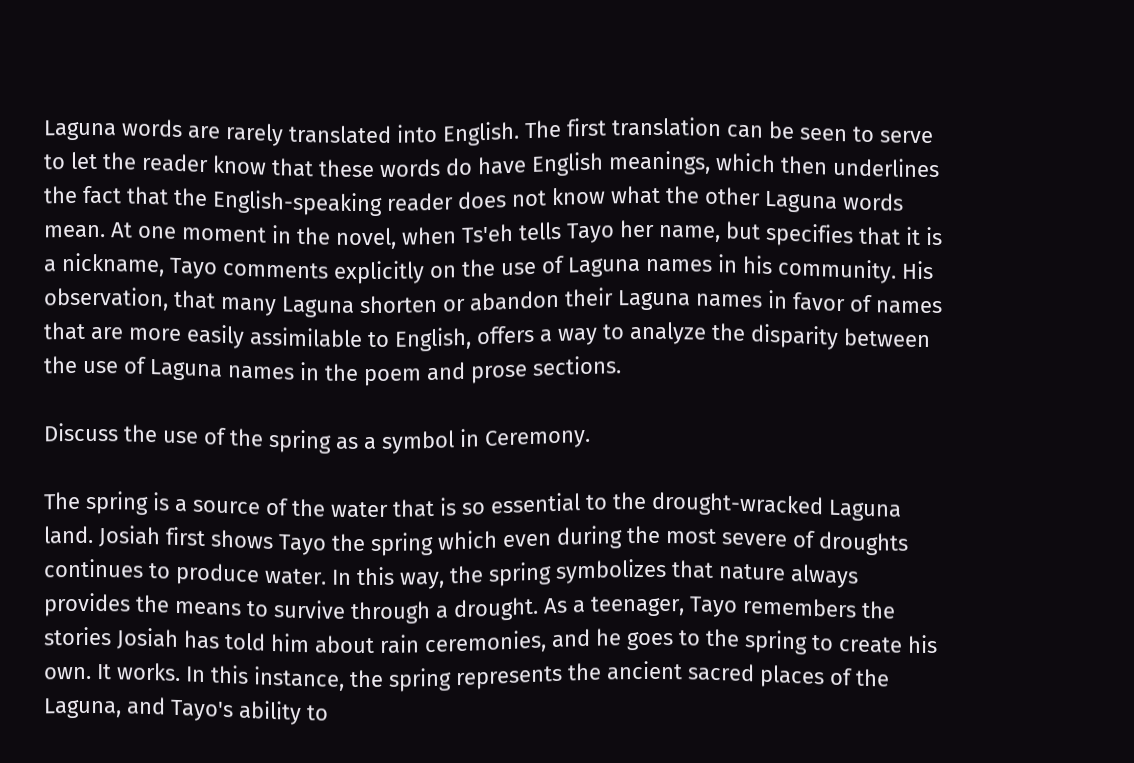Laguna words are rarely translated into English. The first translation can be seen to serve to let the reader know that these words do have English meanings, which then underlines the fact that the English-speaking reader does not know what the other Laguna words mean. At one moment in the novel, when Ts'eh tells Tayo her name, but specifies that it is a nickname, Tayo comments explicitly on the use of Laguna names in his community. His observation, that many Laguna shorten or abandon their Laguna names in favor of names that are more easily assimilable to English, offers a way to analyze the disparity between the use of Laguna names in the poem and prose sections.

Discuss the use of the spring as a symbol in Ceremony.

The spring is a source of the water that is so essential to the drought-wracked Laguna land. Josiah first shows Tayo the spring which even during the most severe of droughts continues to produce water. In this way, the spring symbolizes that nature always provides the means to survive through a drought. As a teenager, Tayo remembers the stories Josiah has told him about rain ceremonies, and he goes to the spring to create his own. It works. In this instance, the spring represents the ancient sacred places of the Laguna, and Tayo's ability to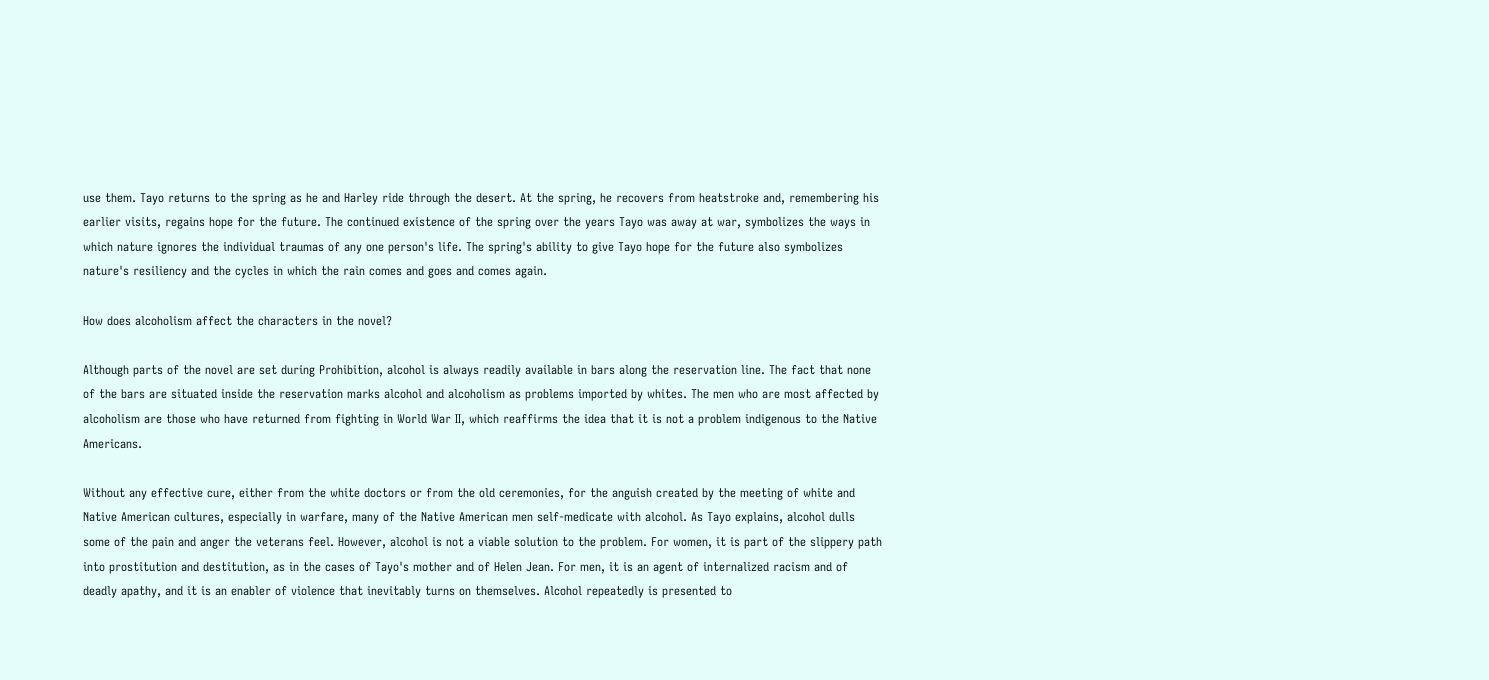use them. Tayo returns to the spring as he and Harley ride through the desert. At the spring, he recovers from heatstroke and, remembering his earlier visits, regains hope for the future. The continued existence of the spring over the years Tayo was away at war, symbolizes the ways in which nature ignores the individual traumas of any one person's life. The spring's ability to give Tayo hope for the future also symbolizes nature's resiliency and the cycles in which the rain comes and goes and comes again.

How does alcoholism affect the characters in the novel?

Although parts of the novel are set during Prohibition, alcohol is always readily available in bars along the reservation line. The fact that none of the bars are situated inside the reservation marks alcohol and alcoholism as problems imported by whites. The men who are most affected by alcoholism are those who have returned from fighting in World War II, which reaffirms the idea that it is not a problem indigenous to the Native Americans.

Without any effective cure, either from the white doctors or from the old ceremonies, for the anguish created by the meeting of white and Native American cultures, especially in warfare, many of the Native American men self-medicate with alcohol. As Tayo explains, alcohol dulls some of the pain and anger the veterans feel. However, alcohol is not a viable solution to the problem. For women, it is part of the slippery path into prostitution and destitution, as in the cases of Tayo's mother and of Helen Jean. For men, it is an agent of internalized racism and of deadly apathy, and it is an enabler of violence that inevitably turns on themselves. Alcohol repeatedly is presented to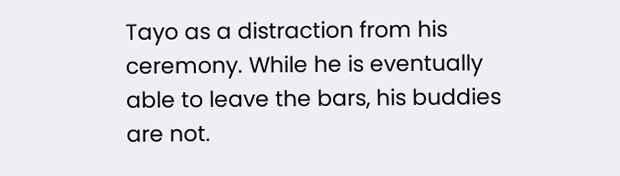Tayo as a distraction from his ceremony. While he is eventually able to leave the bars, his buddies are not.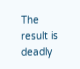The result is deadly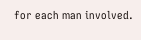for each man involved.